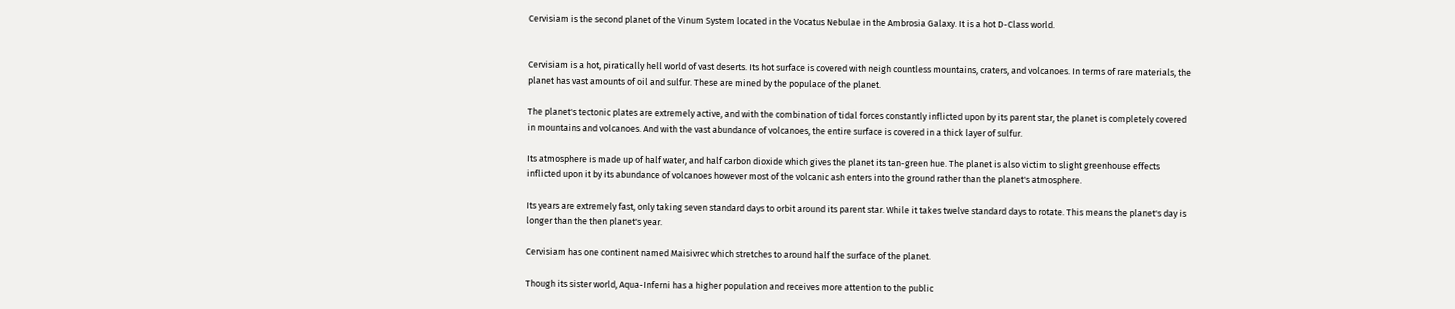Cervisiam is the second planet of the Vinum System located in the Vocatus Nebulae in the Ambrosia Galaxy. It is a hot D-Class world.


Cervisiam is a hot, piratically hell world of vast deserts. Its hot surface is covered with neigh countless mountains, craters, and volcanoes. In terms of rare materials, the planet has vast amounts of oil and sulfur. These are mined by the populace of the planet.

The planet's tectonic plates are extremely active, and with the combination of tidal forces constantly inflicted upon by its parent star, the planet is completely covered in mountains and volcanoes. And with the vast abundance of volcanoes, the entire surface is covered in a thick layer of sulfur.

Its atmosphere is made up of half water, and half carbon dioxide which gives the planet its tan-green hue. The planet is also victim to slight greenhouse effects inflicted upon it by its abundance of volcanoes however most of the volcanic ash enters into the ground rather than the planet's atmosphere.

Its years are extremely fast, only taking seven standard days to orbit around its parent star. While it takes twelve standard days to rotate. This means the planet's day is longer than the then planet's year.

Cervisiam has one continent named Maisivrec which stretches to around half the surface of the planet.

Though its sister world, Aqua-Inferni has a higher population and receives more attention to the public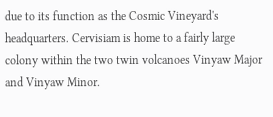due to its function as the Cosmic Vineyard's headquarters. Cervisiam is home to a fairly large colony within the two twin volcanoes Vinyaw Major and Vinyaw Minor.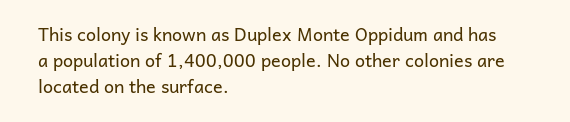This colony is known as Duplex Monte Oppidum and has a population of 1,400,000 people. No other colonies are located on the surface.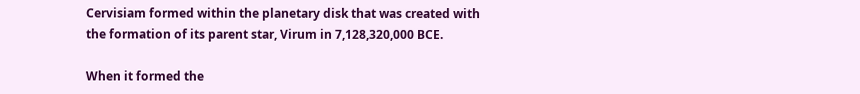Cervisiam formed within the planetary disk that was created with the formation of its parent star, Virum in 7,128,320,000 BCE.

When it formed the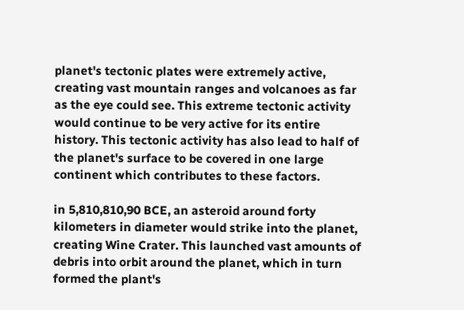planet's tectonic plates were extremely active, creating vast mountain ranges and volcanoes as far as the eye could see. This extreme tectonic activity would continue to be very active for its entire history. This tectonic activity has also lead to half of the planet's surface to be covered in one large continent which contributes to these factors.

in 5,810,810,90 BCE, an asteroid around forty kilometers in diameter would strike into the planet, creating Wine Crater. This launched vast amounts of debris into orbit around the planet, which in turn formed the plant's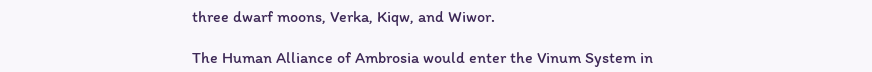three dwarf moons, Verka, Kiqw, and Wiwor.

The Human Alliance of Ambrosia would enter the Vinum System in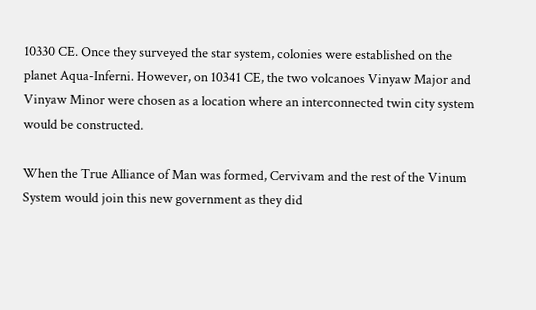10330 CE. Once they surveyed the star system, colonies were established on the planet Aqua-Inferni. However, on 10341 CE, the two volcanoes Vinyaw Major and Vinyaw Minor were chosen as a location where an interconnected twin city system would be constructed.

When the True Alliance of Man was formed, Cervivam and the rest of the Vinum System would join this new government as they did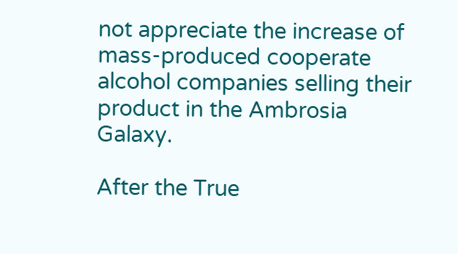not appreciate the increase of mass-produced cooperate alcohol companies selling their product in the Ambrosia Galaxy.

After the True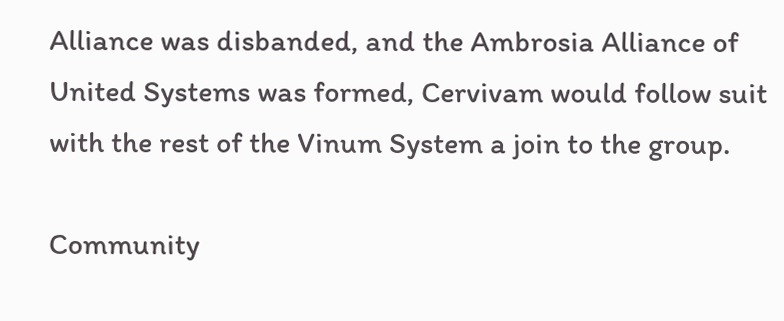Alliance was disbanded, and the Ambrosia Alliance of United Systems was formed, Cervivam would follow suit with the rest of the Vinum System a join to the group.

Community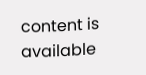content is available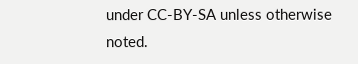under CC-BY-SA unless otherwise noted.